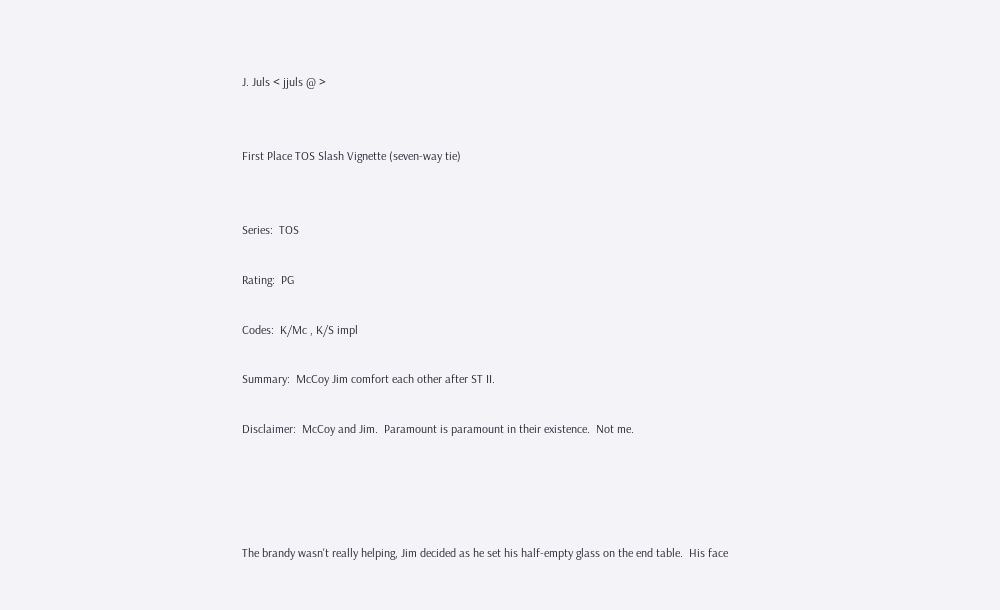J. Juls < jjuls @ >


First Place TOS Slash Vignette (seven-way tie)


Series:  TOS

Rating:  PG

Codes:  K/Mc , K/S impl

Summary:  McCoy Jim comfort each other after ST II.

Disclaimer:  McCoy and Jim.  Paramount is paramount in their existence.  Not me.




The brandy wasn't really helping, Jim decided as he set his half-empty glass on the end table.  His face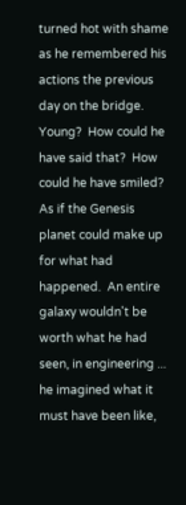turned hot with shame as he remembered his actions the previous day on the bridge.  Young?  How could he have said that?  How could he have smiled?  As if the Genesis planet could make up for what had happened.  An entire galaxy wouldn't be worth what he had seen, in engineering ... he imagined what it must have been like,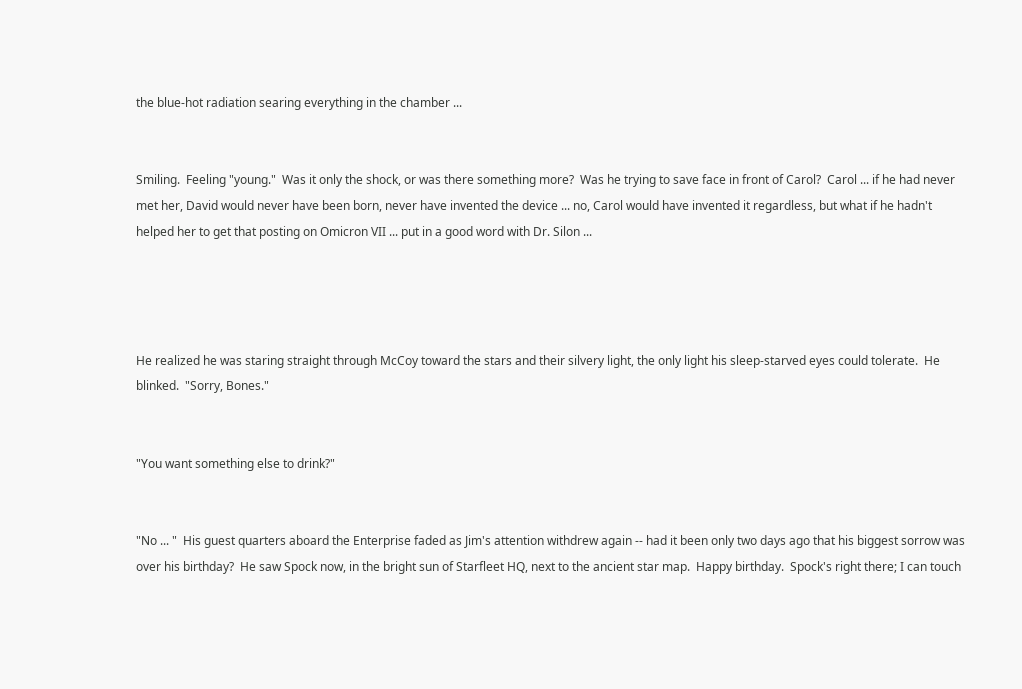the blue-hot radiation searing everything in the chamber ...


Smiling.  Feeling "young."  Was it only the shock, or was there something more?  Was he trying to save face in front of Carol?  Carol ... if he had never met her, David would never have been born, never have invented the device ... no, Carol would have invented it regardless, but what if he hadn't helped her to get that posting on Omicron VII ... put in a good word with Dr. Silon ...




He realized he was staring straight through McCoy toward the stars and their silvery light, the only light his sleep-starved eyes could tolerate.  He blinked.  "Sorry, Bones."


"You want something else to drink?"


"No ... "  His guest quarters aboard the Enterprise faded as Jim's attention withdrew again -- had it been only two days ago that his biggest sorrow was over his birthday?  He saw Spock now, in the bright sun of Starfleet HQ, next to the ancient star map.  Happy birthday.  Spock's right there; I can touch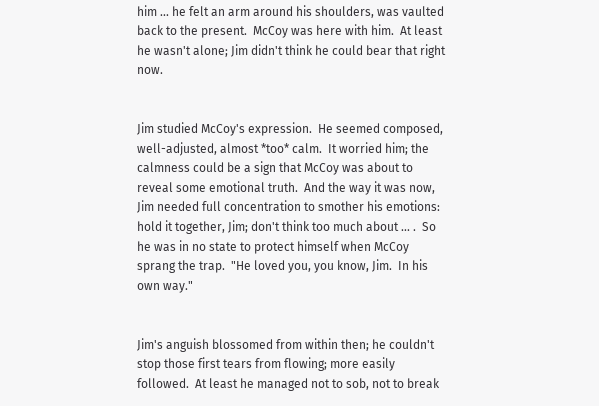him ... he felt an arm around his shoulders, was vaulted back to the present.  McCoy was here with him.  At least he wasn't alone; Jim didn't think he could bear that right now.


Jim studied McCoy's expression.  He seemed composed, well-adjusted, almost *too* calm.  It worried him; the calmness could be a sign that McCoy was about to reveal some emotional truth.  And the way it was now, Jim needed full concentration to smother his emotions:  hold it together, Jim; don't think too much about ... .  So he was in no state to protect himself when McCoy sprang the trap.  "He loved you, you know, Jim.  In his own way."


Jim's anguish blossomed from within then; he couldn't stop those first tears from flowing; more easily followed.  At least he managed not to sob, not to break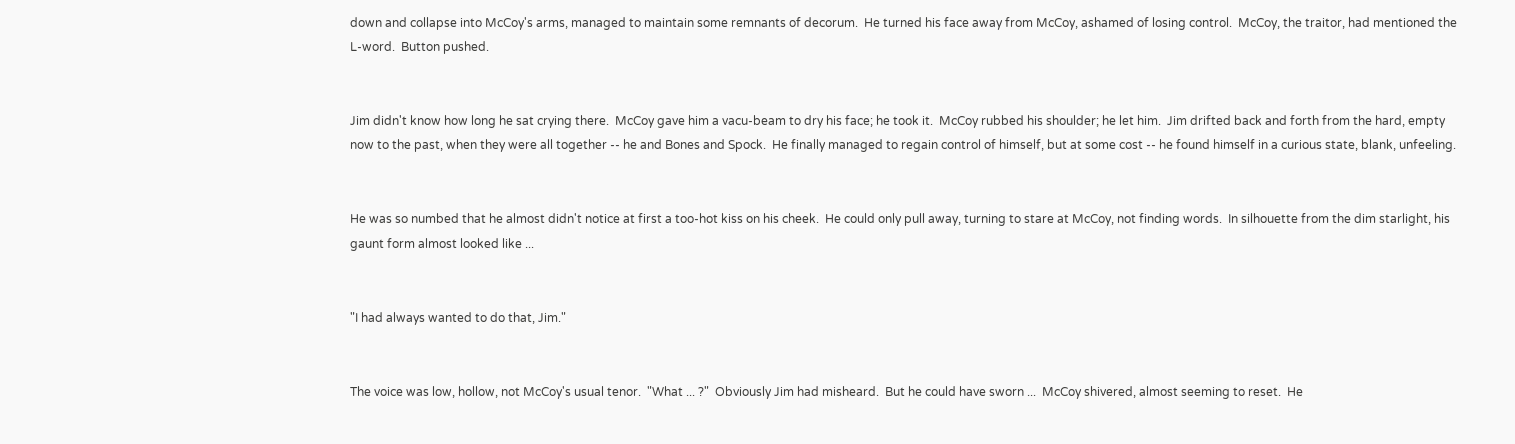down and collapse into McCoy's arms, managed to maintain some remnants of decorum.  He turned his face away from McCoy, ashamed of losing control.  McCoy, the traitor, had mentioned the L-word.  Button pushed.


Jim didn't know how long he sat crying there.  McCoy gave him a vacu-beam to dry his face; he took it.  McCoy rubbed his shoulder; he let him.  Jim drifted back and forth from the hard, empty now to the past, when they were all together -- he and Bones and Spock.  He finally managed to regain control of himself, but at some cost -- he found himself in a curious state, blank, unfeeling.


He was so numbed that he almost didn't notice at first a too-hot kiss on his cheek.  He could only pull away, turning to stare at McCoy, not finding words.  In silhouette from the dim starlight, his gaunt form almost looked like ...


"I had always wanted to do that, Jim."


The voice was low, hollow, not McCoy's usual tenor.  "What ... ?"  Obviously Jim had misheard.  But he could have sworn ...  McCoy shivered, almost seeming to reset.  He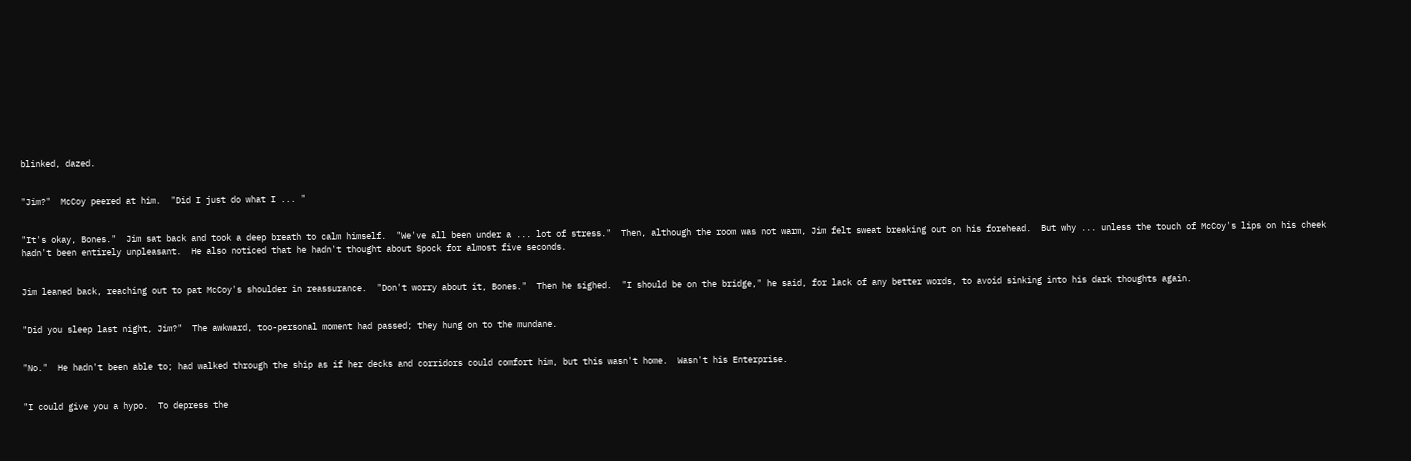blinked, dazed.


"Jim?"  McCoy peered at him.  "Did I just do what I ... "


"It's okay, Bones."  Jim sat back and took a deep breath to calm himself.  "We've all been under a ... lot of stress."  Then, although the room was not warm, Jim felt sweat breaking out on his forehead.  But why ... unless the touch of McCoy's lips on his cheek hadn't been entirely unpleasant.  He also noticed that he hadn't thought about Spock for almost five seconds.


Jim leaned back, reaching out to pat McCoy's shoulder in reassurance.  "Don't worry about it, Bones."  Then he sighed.  "I should be on the bridge," he said, for lack of any better words, to avoid sinking into his dark thoughts again.


"Did you sleep last night, Jim?"  The awkward, too-personal moment had passed; they hung on to the mundane.


"No."  He hadn't been able to; had walked through the ship as if her decks and corridors could comfort him, but this wasn't home.  Wasn't his Enterprise.


"I could give you a hypo.  To depress the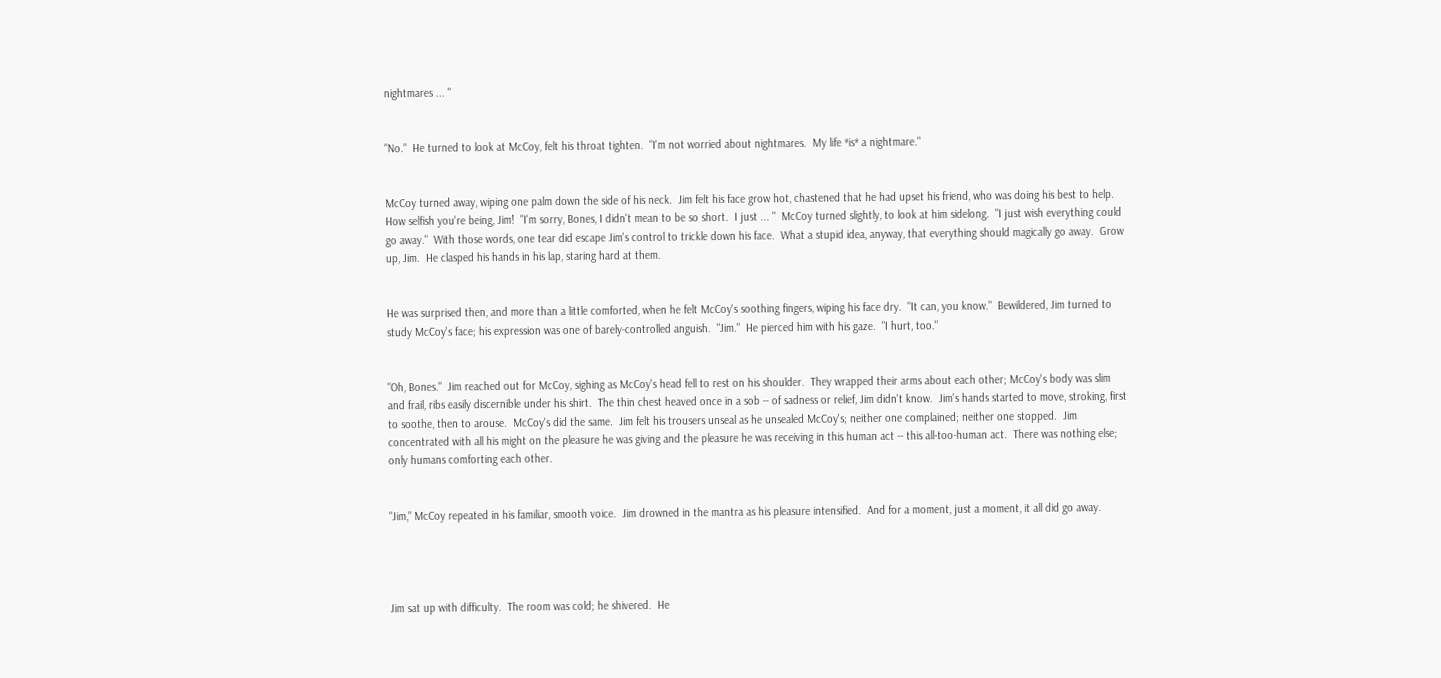nightmares ... "


"No."  He turned to look at McCoy, felt his throat tighten.  "I'm not worried about nightmares.  My life *is* a nightmare."


McCoy turned away, wiping one palm down the side of his neck.  Jim felt his face grow hot, chastened that he had upset his friend, who was doing his best to help.  How selfish you're being, Jim!  "I'm sorry, Bones, I didn't mean to be so short.  I just ... "  McCoy turned slightly, to look at him sidelong.  "I just wish everything could go away."  With those words, one tear did escape Jim's control to trickle down his face.  What a stupid idea, anyway, that everything should magically go away.  Grow up, Jim.  He clasped his hands in his lap, staring hard at them.


He was surprised then, and more than a little comforted, when he felt McCoy's soothing fingers, wiping his face dry.  "It can, you know."  Bewildered, Jim turned to study McCoy's face; his expression was one of barely-controlled anguish.  "Jim."  He pierced him with his gaze.  "I hurt, too."


"Oh, Bones."  Jim reached out for McCoy, sighing as McCoy's head fell to rest on his shoulder.  They wrapped their arms about each other; McCoy's body was slim and frail, ribs easily discernible under his shirt.  The thin chest heaved once in a sob -- of sadness or relief, Jim didn't know.  Jim's hands started to move, stroking, first to soothe, then to arouse.  McCoy's did the same.  Jim felt his trousers unseal as he unsealed McCoy's; neither one complained; neither one stopped.  Jim concentrated with all his might on the pleasure he was giving and the pleasure he was receiving in this human act -- this all-too-human act.  There was nothing else; only humans comforting each other.


"Jim," McCoy repeated in his familiar, smooth voice.  Jim drowned in the mantra as his pleasure intensified.  And for a moment, just a moment, it all did go away.




Jim sat up with difficulty.  The room was cold; he shivered.  He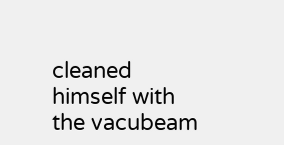cleaned himself with the vacubeam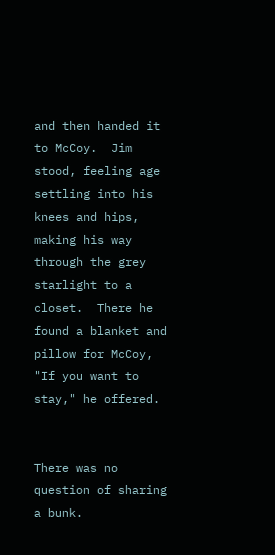and then handed it to McCoy.  Jim stood, feeling age settling into his knees and hips, making his way through the grey starlight to a closet.  There he found a blanket and pillow for McCoy, "If you want to stay," he offered.


There was no question of sharing a bunk.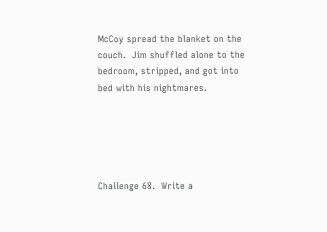McCoy spread the blanket on the couch.  Jim shuffled alone to the bedroom, stripped, and got into bed with his nightmares.





Challenge 68.  Write a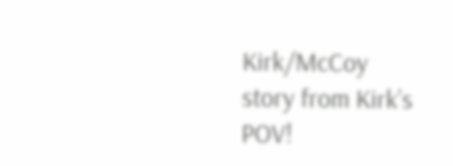Kirk/McCoy story from Kirk’s POV!